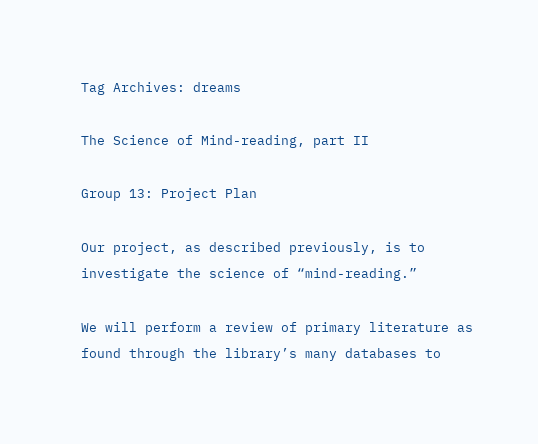Tag Archives: dreams

The Science of Mind-reading, part II

Group 13: Project Plan

Our project, as described previously, is to investigate the science of “mind-reading.”

We will perform a review of primary literature as found through the library’s many databases to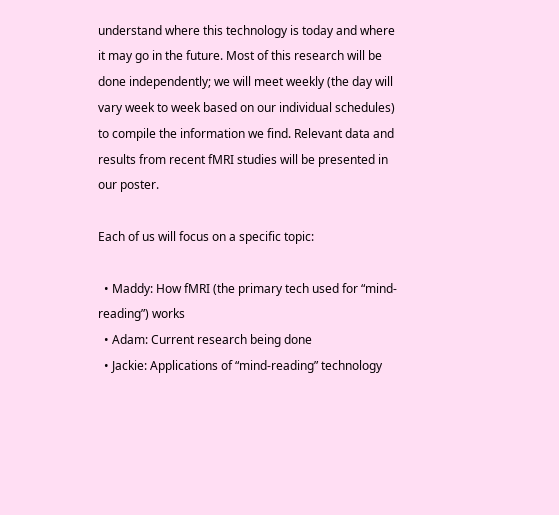understand where this technology is today and where it may go in the future. Most of this research will be done independently; we will meet weekly (the day will vary week to week based on our individual schedules) to compile the information we find. Relevant data and results from recent fMRI studies will be presented in our poster.

Each of us will focus on a specific topic:

  • Maddy: How fMRI (the primary tech used for “mind-reading”) works
  • Adam: Current research being done
  • Jackie: Applications of “mind-reading” technology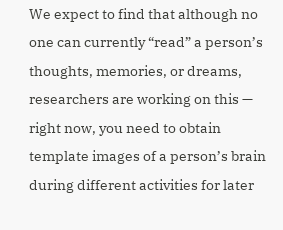We expect to find that although no one can currently “read” a person’s thoughts, memories, or dreams, researchers are working on this — right now, you need to obtain template images of a person’s brain during different activities for later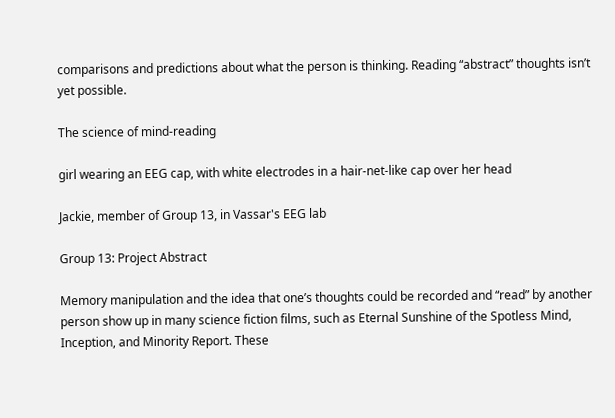comparisons and predictions about what the person is thinking. Reading “abstract” thoughts isn’t yet possible.

The science of mind-reading

girl wearing an EEG cap, with white electrodes in a hair-net-like cap over her head

Jackie, member of Group 13, in Vassar's EEG lab

Group 13: Project Abstract

Memory manipulation and the idea that one’s thoughts could be recorded and “read” by another person show up in many science fiction films, such as Eternal Sunshine of the Spotless Mind, Inception, and Minority Report. These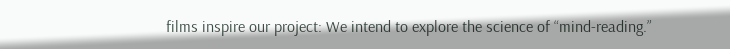films inspire our project: We intend to explore the science of “mind-reading.”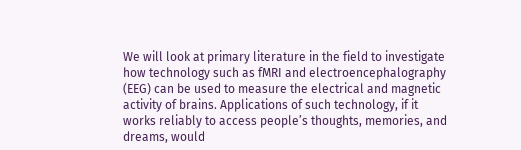We will look at primary literature in the field to investigate how technology such as fMRI and electroencephalography (EEG) can be used to measure the electrical and magnetic activity of brains. Applications of such technology, if it works reliably to access people’s thoughts, memories, and dreams, would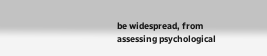be widespread, from assessing psychological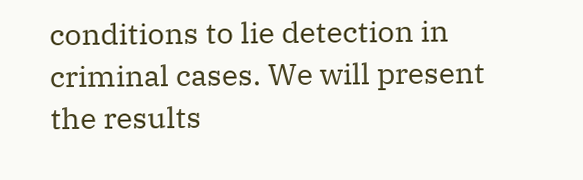conditions to lie detection in criminal cases. We will present the results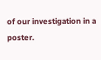of our investigation in a poster.